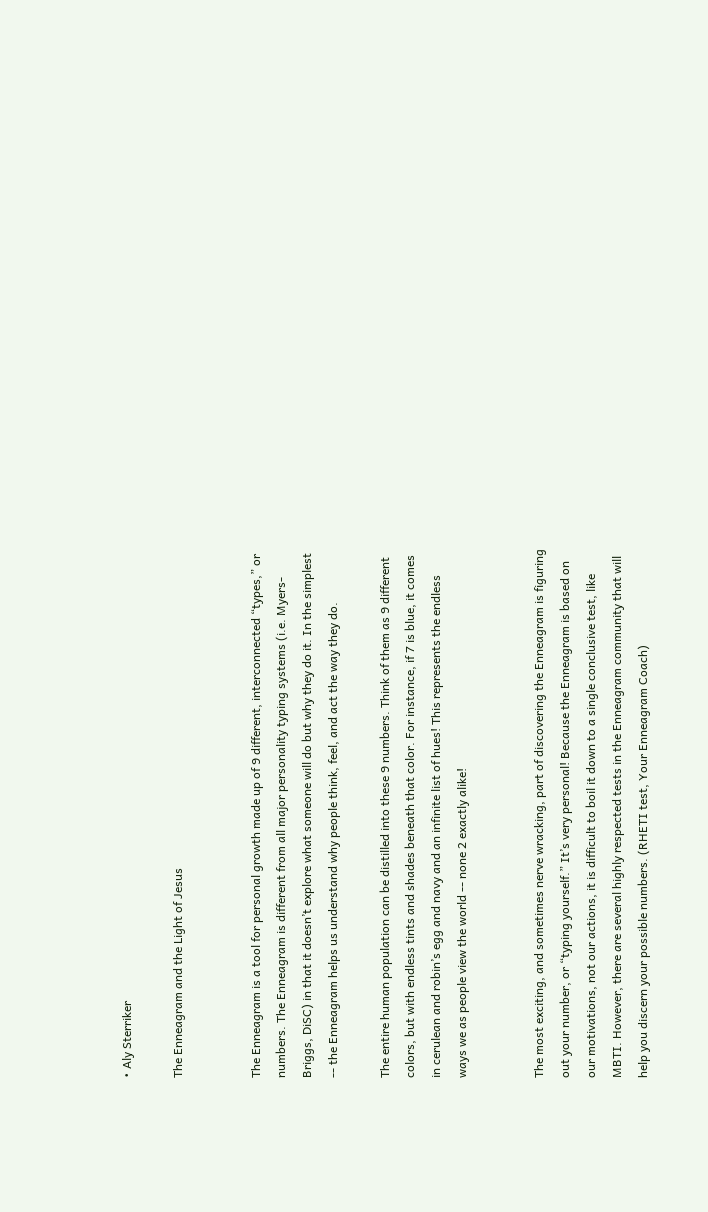• Aly Sterriker

The Enneagram and the Light of Jesus


The Enneagram is a tool for personal growth made up of 9 different, interconnected “types,” or numbers. The Enneagram is different from all major personality typing systems (i.e. Myers-Briggs, DiSC) in that it doesn’t explore what someone will do but why they do it. In the simplest -- the Enneagram helps us understand why people think, feel, and act the way they do.

The entire human population can be distilled into these 9 numbers. Think of them as 9 different colors, but with endless tints and shades beneath that color. For instance, if 7 is blue, it comes in cerulean and robin’s egg and navy and an infinite list of hues! This represents the endless ways we as people view the world -- none 2 exactly alike!


The most exciting, and sometimes nerve wracking, part of discovering the Enneagram is figuring out your number, or “typing yourself.” It’s very personal! Because the Enneagram is based on our motivations, not our actions, it is difficult to boil it down to a single conclusive test, like MBTI. However, there are several highly respected tests in the Enneagram community that will help you discern your possible numbers. (RHETI test, Your Enneagram Coach)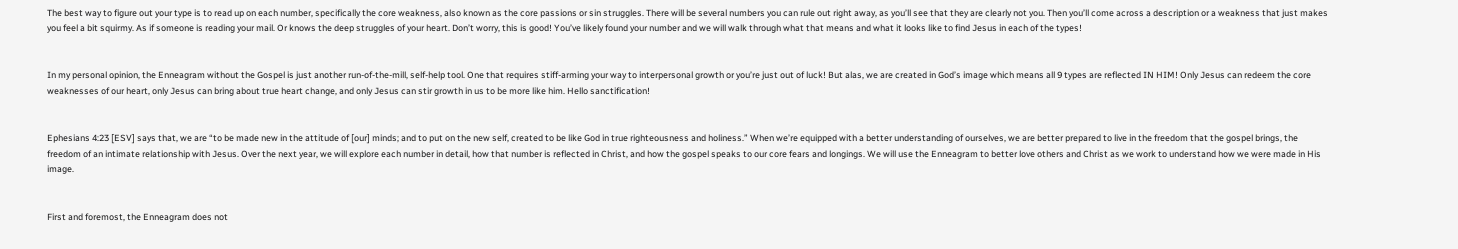The best way to figure out your type is to read up on each number, specifically the core weakness, also known as the core passions or sin struggles. There will be several numbers you can rule out right away, as you’ll see that they are clearly not you. Then you’ll come across a description or a weakness that just makes you feel a bit squirmy. As if someone is reading your mail. Or knows the deep struggles of your heart. Don’t worry, this is good! You’ve likely found your number and we will walk through what that means and what it looks like to find Jesus in each of the types!


In my personal opinion, the Enneagram without the Gospel is just another run-of-the-mill, self-help tool. One that requires stiff-arming your way to interpersonal growth or you’re just out of luck! But alas, we are created in God’s image which means all 9 types are reflected IN HIM! Only Jesus can redeem the core weaknesses of our heart, only Jesus can bring about true heart change, and only Jesus can stir growth in us to be more like him. Hello sanctification!


Ephesians 4:23 [ESV] says that, we are “to be made new in the attitude of [our] minds; and to put on the new self, created to be like God in true righteousness and holiness.” When we’re equipped with a better understanding of ourselves, we are better prepared to live in the freedom that the gospel brings, the freedom of an intimate relationship with Jesus. Over the next year, we will explore each number in detail, how that number is reflected in Christ, and how the gospel speaks to our core fears and longings. We will use the Enneagram to better love others and Christ as we work to understand how we were made in His image.


First and foremost, the Enneagram does not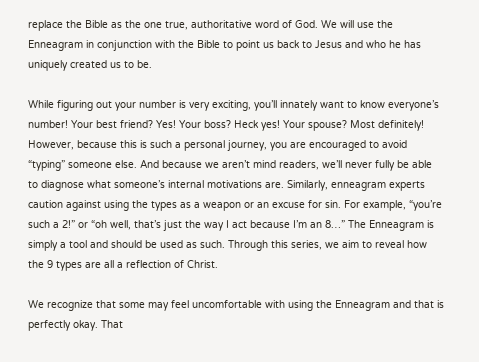replace the Bible as the one true, authoritative word of God. We will use the Enneagram in conjunction with the Bible to point us back to Jesus and who he has uniquely created us to be.

While figuring out your number is very exciting, you’ll innately want to know everyone’s number! Your best friend? Yes! Your boss? Heck yes! Your spouse? Most definitely! However, because this is such a personal journey, you are encouraged to avoid “typing” someone else. And because we aren’t mind readers, we’ll never fully be able to diagnose what someone’s internal motivations are. Similarly, enneagram experts caution against using the types as a weapon or an excuse for sin. For example, “you’re such a 2!” or “oh well, that’s just the way I act because I’m an 8…” The Enneagram is simply a tool and should be used as such. Through this series, we aim to reveal how the 9 types are all a reflection of Christ.

We recognize that some may feel uncomfortable with using the Enneagram and that is perfectly okay. That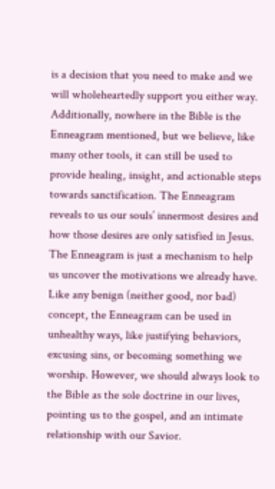is a decision that you need to make and we will wholeheartedly support you either way. Additionally, nowhere in the Bible is the Enneagram mentioned, but we believe, like many other tools, it can still be used to provide healing, insight, and actionable steps towards sanctification. The Enneagram reveals to us our souls’ innermost desires and how those desires are only satisfied in Jesus. The Enneagram is just a mechanism to help us uncover the motivations we already have. Like any benign (neither good, nor bad) concept, the Enneagram can be used in unhealthy ways, like justifying behaviors, excusing sins, or becoming something we worship. However, we should always look to the Bible as the sole doctrine in our lives, pointing us to the gospel, and an intimate relationship with our Savior.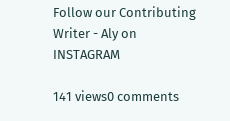Follow our Contributing Writer - Aly on INSTAGRAM

141 views0 comments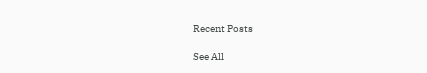Recent Posts

See All